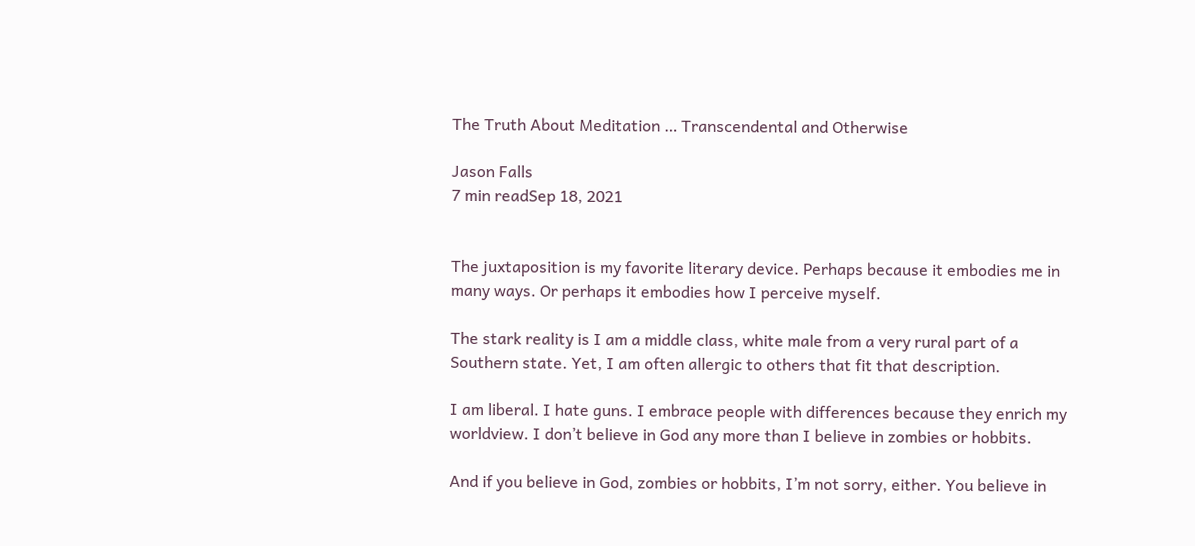The Truth About Meditation … Transcendental and Otherwise

Jason Falls
7 min readSep 18, 2021


The juxtaposition is my favorite literary device. Perhaps because it embodies me in many ways. Or perhaps it embodies how I perceive myself.

The stark reality is I am a middle class, white male from a very rural part of a Southern state. Yet, I am often allergic to others that fit that description.

I am liberal. I hate guns. I embrace people with differences because they enrich my worldview. I don’t believe in God any more than I believe in zombies or hobbits.

And if you believe in God, zombies or hobbits, I’m not sorry, either. You believe in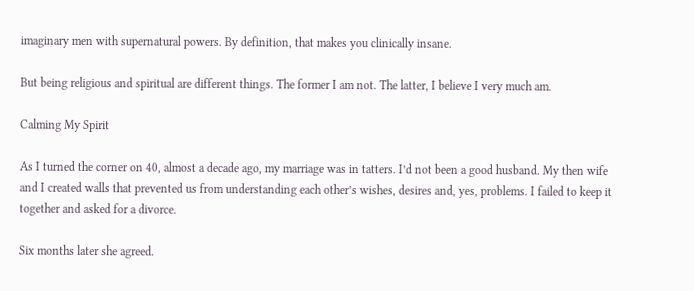imaginary men with supernatural powers. By definition, that makes you clinically insane.

But being religious and spiritual are different things. The former I am not. The latter, I believe I very much am.

Calming My Spirit

As I turned the corner on 40, almost a decade ago, my marriage was in tatters. I’d not been a good husband. My then wife and I created walls that prevented us from understanding each other’s wishes, desires and, yes, problems. I failed to keep it together and asked for a divorce.

Six months later she agreed.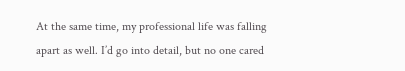At the same time, my professional life was falling apart as well. I’d go into detail, but no one cared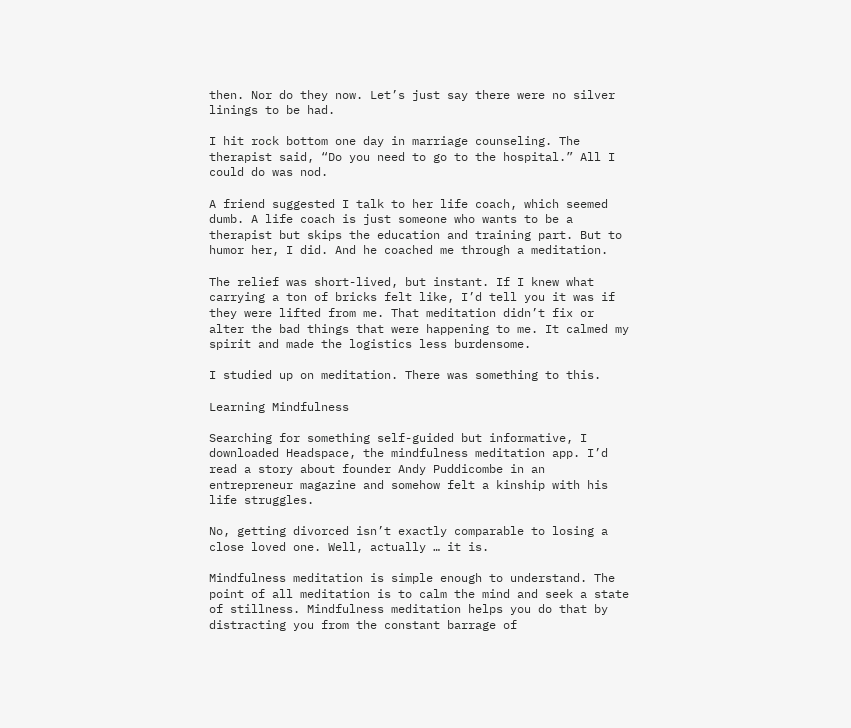then. Nor do they now. Let’s just say there were no silver linings to be had.

I hit rock bottom one day in marriage counseling. The therapist said, “Do you need to go to the hospital.” All I could do was nod.

A friend suggested I talk to her life coach, which seemed dumb. A life coach is just someone who wants to be a therapist but skips the education and training part. But to humor her, I did. And he coached me through a meditation.

The relief was short-lived, but instant. If I knew what carrying a ton of bricks felt like, I’d tell you it was if they were lifted from me. That meditation didn’t fix or alter the bad things that were happening to me. It calmed my spirit and made the logistics less burdensome.

I studied up on meditation. There was something to this.

Learning Mindfulness

Searching for something self-guided but informative, I downloaded Headspace, the mindfulness meditation app. I’d read a story about founder Andy Puddicombe in an entrepreneur magazine and somehow felt a kinship with his life struggles.

No, getting divorced isn’t exactly comparable to losing a close loved one. Well, actually … it is.

Mindfulness meditation is simple enough to understand. The point of all meditation is to calm the mind and seek a state of stillness. Mindfulness meditation helps you do that by distracting you from the constant barrage of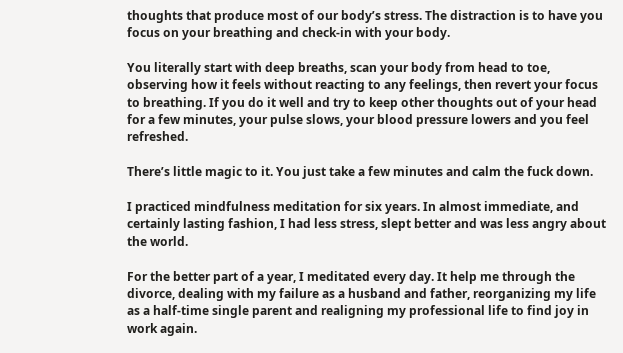thoughts that produce most of our body’s stress. The distraction is to have you focus on your breathing and check-in with your body.

You literally start with deep breaths, scan your body from head to toe, observing how it feels without reacting to any feelings, then revert your focus to breathing. If you do it well and try to keep other thoughts out of your head for a few minutes, your pulse slows, your blood pressure lowers and you feel refreshed.

There’s little magic to it. You just take a few minutes and calm the fuck down.

I practiced mindfulness meditation for six years. In almost immediate, and certainly lasting fashion, I had less stress, slept better and was less angry about the world.

For the better part of a year, I meditated every day. It help me through the divorce, dealing with my failure as a husband and father, reorganizing my life as a half-time single parent and realigning my professional life to find joy in work again.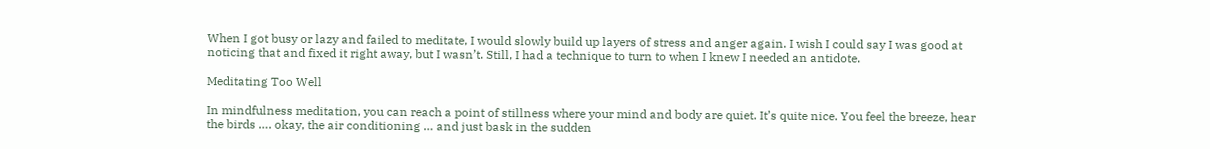When I got busy or lazy and failed to meditate, I would slowly build up layers of stress and anger again. I wish I could say I was good at noticing that and fixed it right away, but I wasn’t. Still, I had a technique to turn to when I knew I needed an antidote.

Meditating Too Well

In mindfulness meditation, you can reach a point of stillness where your mind and body are quiet. It’s quite nice. You feel the breeze, hear the birds …. okay, the air conditioning … and just bask in the sudden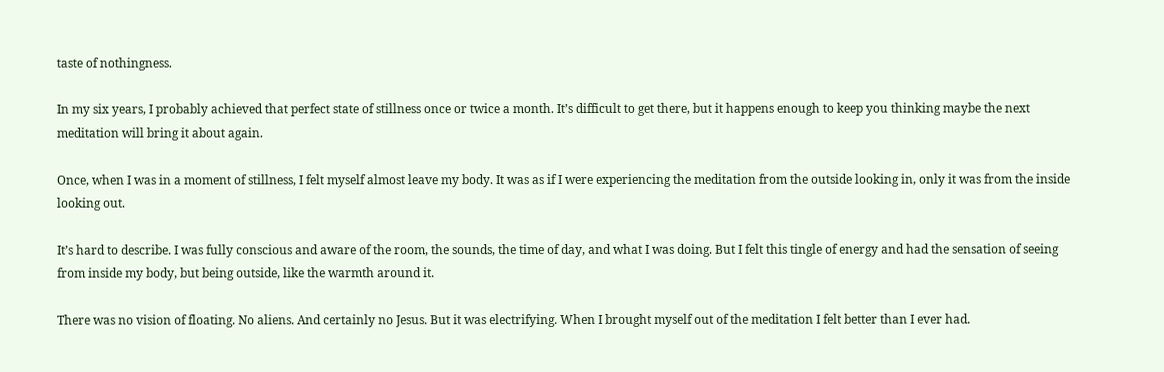taste of nothingness.

In my six years, I probably achieved that perfect state of stillness once or twice a month. It’s difficult to get there, but it happens enough to keep you thinking maybe the next meditation will bring it about again.

Once, when I was in a moment of stillness, I felt myself almost leave my body. It was as if I were experiencing the meditation from the outside looking in, only it was from the inside looking out.

It’s hard to describe. I was fully conscious and aware of the room, the sounds, the time of day, and what I was doing. But I felt this tingle of energy and had the sensation of seeing from inside my body, but being outside, like the warmth around it.

There was no vision of floating. No aliens. And certainly no Jesus. But it was electrifying. When I brought myself out of the meditation I felt better than I ever had.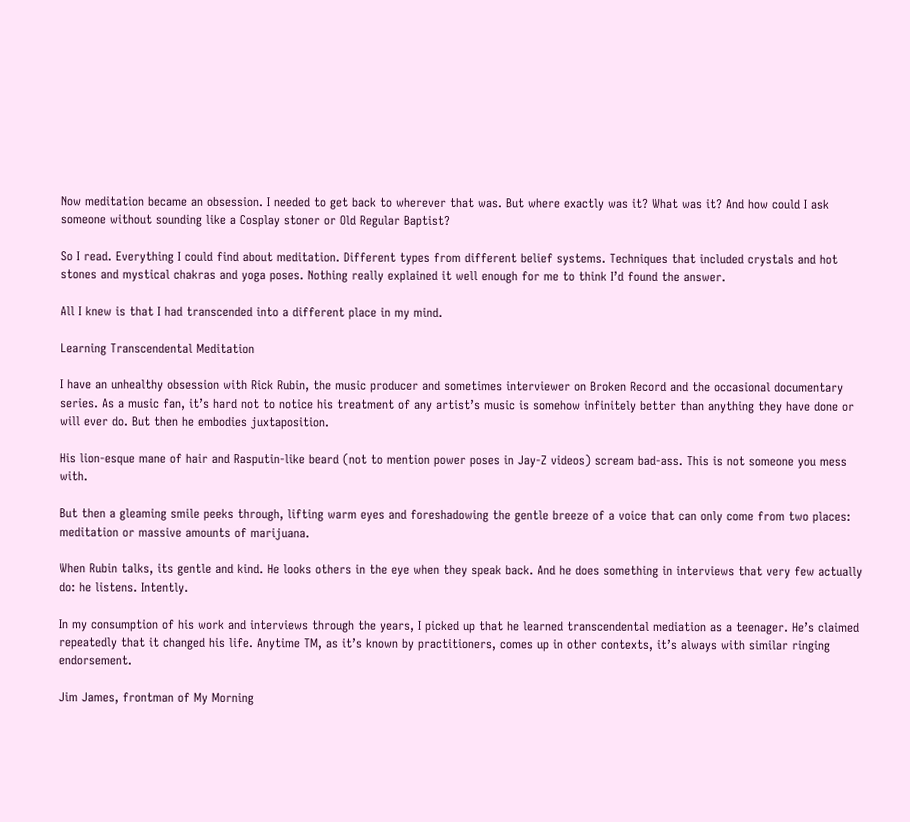Now meditation became an obsession. I needed to get back to wherever that was. But where exactly was it? What was it? And how could I ask someone without sounding like a Cosplay stoner or Old Regular Baptist?

So I read. Everything I could find about meditation. Different types from different belief systems. Techniques that included crystals and hot stones and mystical chakras and yoga poses. Nothing really explained it well enough for me to think I’d found the answer.

All I knew is that I had transcended into a different place in my mind.

Learning Transcendental Meditation

I have an unhealthy obsession with Rick Rubin, the music producer and sometimes interviewer on Broken Record and the occasional documentary series. As a music fan, it’s hard not to notice his treatment of any artist’s music is somehow infinitely better than anything they have done or will ever do. But then he embodies juxtaposition.

His lion-esque mane of hair and Rasputin-like beard (not to mention power poses in Jay-Z videos) scream bad-ass. This is not someone you mess with.

But then a gleaming smile peeks through, lifting warm eyes and foreshadowing the gentle breeze of a voice that can only come from two places: meditation or massive amounts of marijuana.

When Rubin talks, its gentle and kind. He looks others in the eye when they speak back. And he does something in interviews that very few actually do: he listens. Intently.

In my consumption of his work and interviews through the years, I picked up that he learned transcendental mediation as a teenager. He’s claimed repeatedly that it changed his life. Anytime TM, as it’s known by practitioners, comes up in other contexts, it’s always with similar ringing endorsement.

Jim James, frontman of My Morning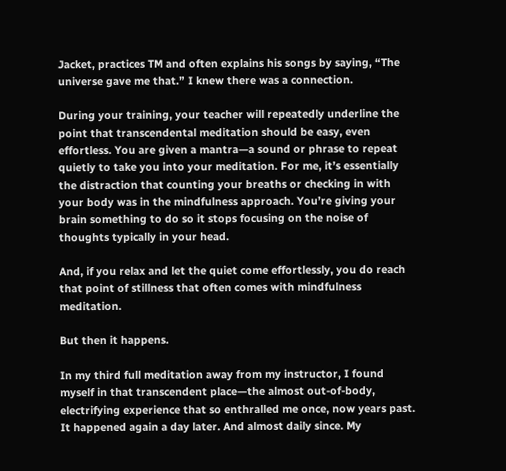Jacket, practices TM and often explains his songs by saying, “The universe gave me that.” I knew there was a connection.

During your training, your teacher will repeatedly underline the point that transcendental meditation should be easy, even effortless. You are given a mantra—a sound or phrase to repeat quietly to take you into your meditation. For me, it’s essentially the distraction that counting your breaths or checking in with your body was in the mindfulness approach. You’re giving your brain something to do so it stops focusing on the noise of thoughts typically in your head.

And, if you relax and let the quiet come effortlessly, you do reach that point of stillness that often comes with mindfulness meditation.

But then it happens.

In my third full meditation away from my instructor, I found myself in that transcendent place—the almost out-of-body, electrifying experience that so enthralled me once, now years past. It happened again a day later. And almost daily since. My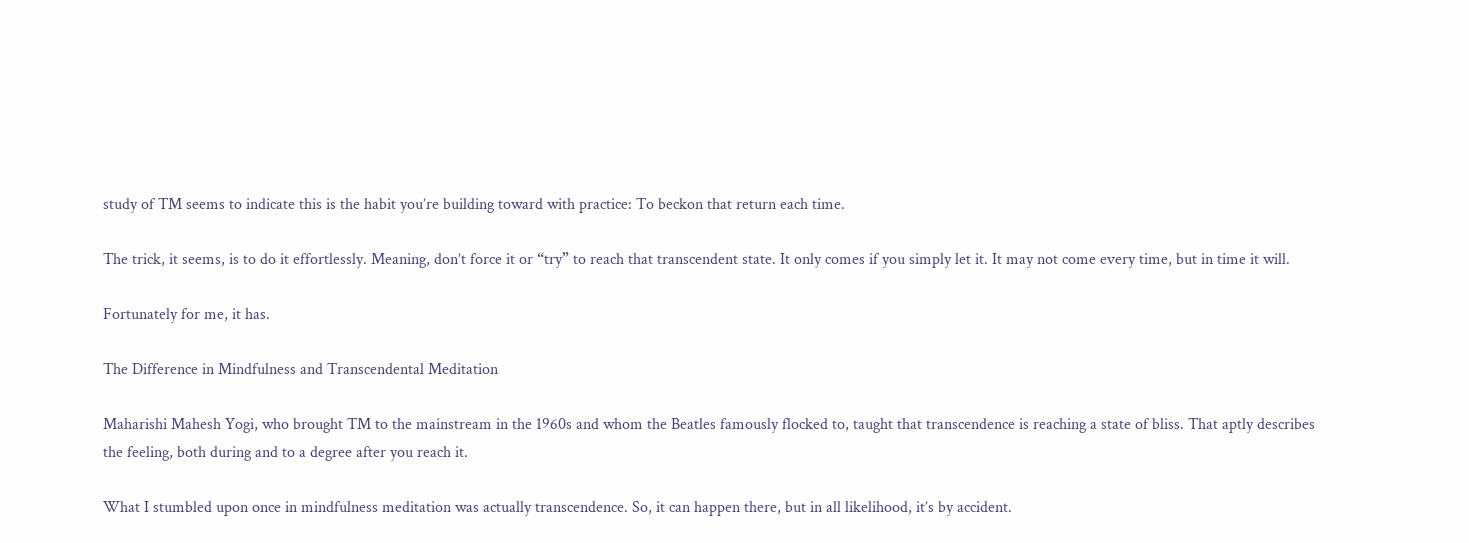study of TM seems to indicate this is the habit you’re building toward with practice: To beckon that return each time.

The trick, it seems, is to do it effortlessly. Meaning, don’t force it or “try” to reach that transcendent state. It only comes if you simply let it. It may not come every time, but in time it will.

Fortunately for me, it has.

The Difference in Mindfulness and Transcendental Meditation

Maharishi Mahesh Yogi, who brought TM to the mainstream in the 1960s and whom the Beatles famously flocked to, taught that transcendence is reaching a state of bliss. That aptly describes the feeling, both during and to a degree after you reach it.

What I stumbled upon once in mindfulness meditation was actually transcendence. So, it can happen there, but in all likelihood, it’s by accident.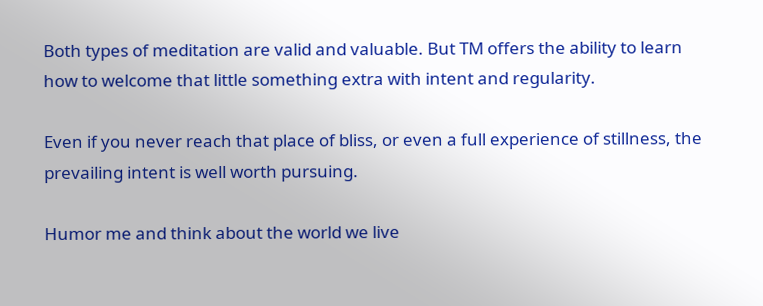Both types of meditation are valid and valuable. But TM offers the ability to learn how to welcome that little something extra with intent and regularity.

Even if you never reach that place of bliss, or even a full experience of stillness, the prevailing intent is well worth pursuing.

Humor me and think about the world we live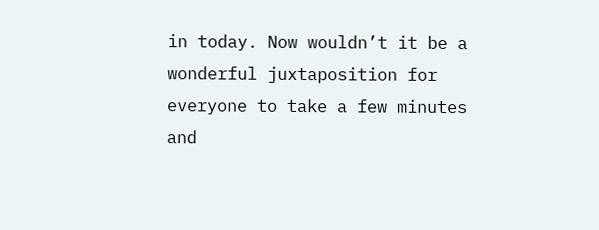in today. Now wouldn’t it be a wonderful juxtaposition for everyone to take a few minutes and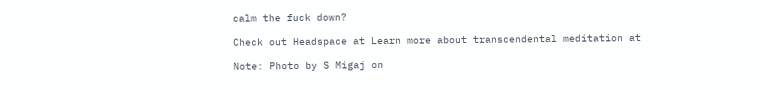calm the fuck down?

Check out Headspace at Learn more about transcendental meditation at

Note: Photo by S Migaj on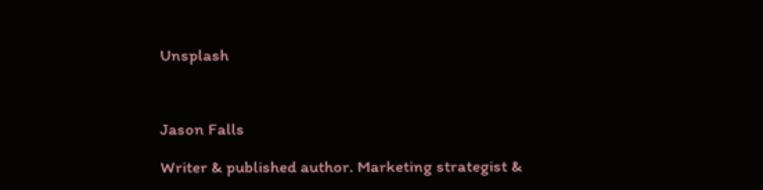Unsplash



Jason Falls

Writer & published author. Marketing strategist &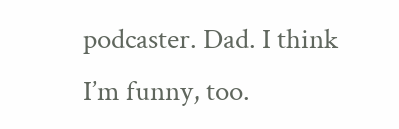podcaster. Dad. I think I’m funny, too.